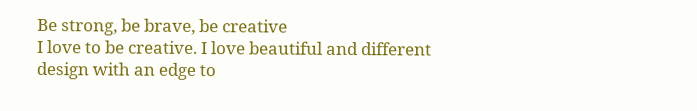Be strong, be brave, be creative
I love to be creative. I love beautiful and different design with an edge to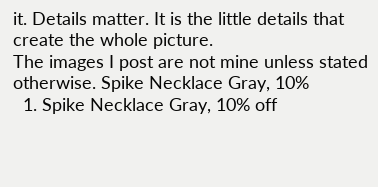it. Details matter. It is the little details that create the whole picture.
The images I post are not mine unless stated otherwise. Spike Necklace Gray, 10%
  1. Spike Necklace Gray, 10% off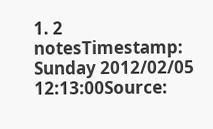1. 2 notesTimestamp: Sunday 2012/02/05 12:13:00Source: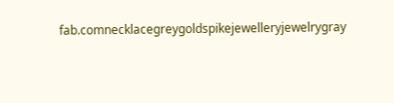fab.comnecklacegreygoldspikejewelleryjewelrygray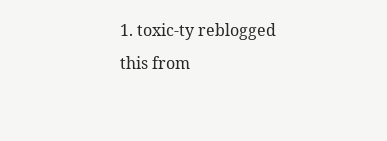1. toxic-ty reblogged this from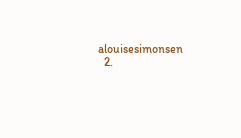alouisesimonsen
  2.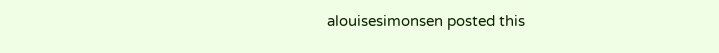alouisesimonsen posted this